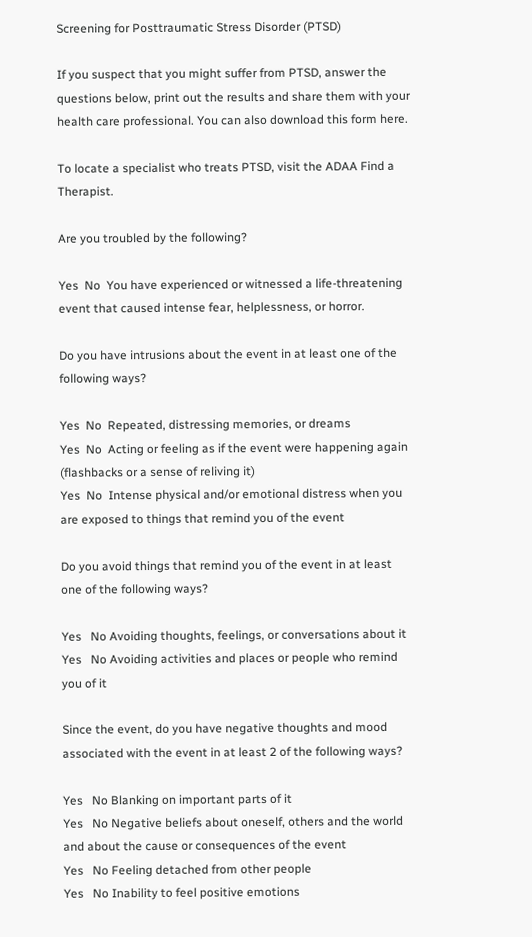Screening for Posttraumatic Stress Disorder (PTSD)

If you suspect that you might suffer from PTSD, answer the questions below, print out the results and share them with your health care professional. You can also download this form here.

To locate a specialist who treats PTSD, visit the ADAA Find a Therapist.

Are you troubled by the following?

Yes  No  You have experienced or witnessed a life-threatening event that caused intense fear, helplessness, or horror.

Do you have intrusions about the event in at least one of the following ways?

Yes  No  Repeated, distressing memories, or dreams
Yes  No  Acting or feeling as if the event were happening again (flashbacks or a sense of reliving it)
Yes  No  Intense physical and/or emotional distress when you are exposed to things that remind you of the event

Do you avoid things that remind you of the event in at least one of the following ways?

Yes   No Avoiding thoughts, feelings, or conversations about it
Yes   No Avoiding activities and places or people who remind you of it

Since the event, do you have negative thoughts and mood associated with the event in at least 2 of the following ways?

Yes   No Blanking on important parts of it
Yes   No Negative beliefs about oneself, others and the world and about the cause or consequences of the event
Yes   No Feeling detached from other people
Yes   No Inability to feel positive emotions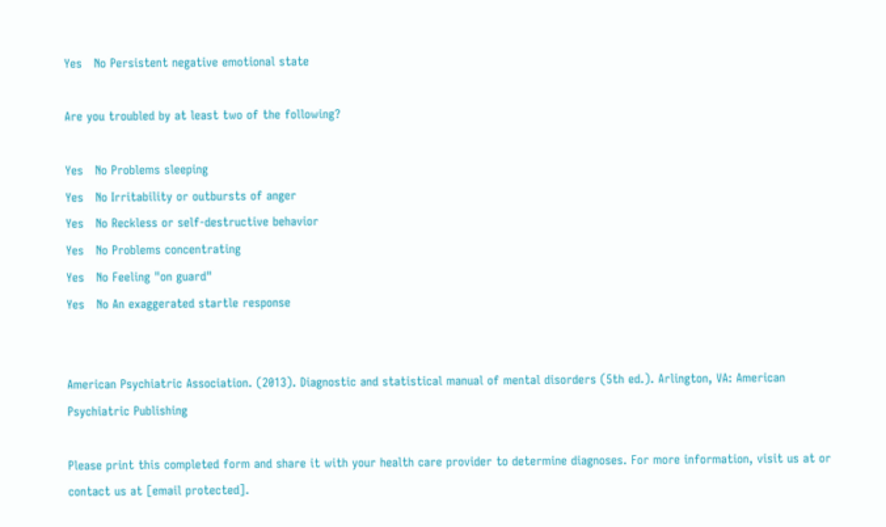Yes   No Persistent negative emotional state

Are you troubled by at least two of the following?

Yes   No Problems sleeping
Yes   No Irritability or outbursts of anger
Yes   No Reckless or self-destructive behavior
Yes   No Problems concentrating
Yes   No Feeling "on guard"
Yes   No An exaggerated startle response


American Psychiatric Association. (2013). Diagnostic and statistical manual of mental disorders (5th ed.). Arlington, VA: American Psychiatric Publishing

Please print this completed form and share it with your health care provider to determine diagnoses. For more information, visit us at or contact us at [email protected].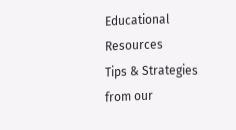Educational Resources
Tips & Strategies from our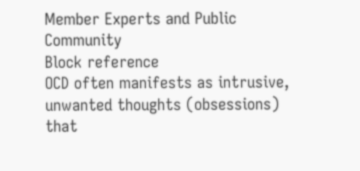Member Experts and Public Community
Block reference
OCD often manifests as intrusive, unwanted thoughts (obsessions) that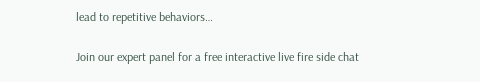lead to repetitive behaviors…

Join our expert panel for a free interactive live fire side chat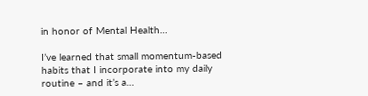in honor of Mental Health…

I’ve learned that small momentum-based habits that I incorporate into my daily routine – and it’s a…